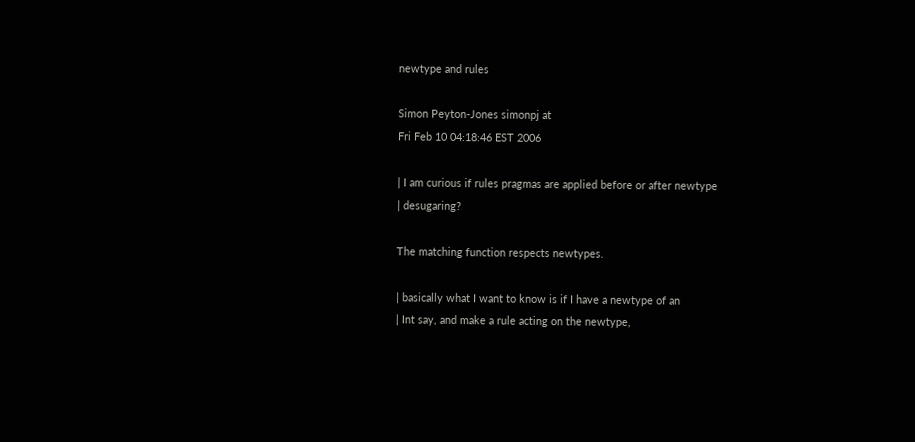newtype and rules

Simon Peyton-Jones simonpj at
Fri Feb 10 04:18:46 EST 2006

| I am curious if rules pragmas are applied before or after newtype
| desugaring?

The matching function respects newtypes.

| basically what I want to know is if I have a newtype of an
| Int say, and make a rule acting on the newtype,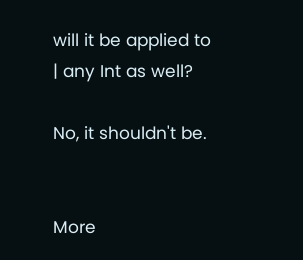will it be applied to
| any Int as well?

No, it shouldn't be.


More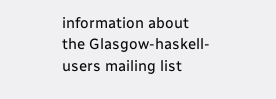information about the Glasgow-haskell-users mailing list